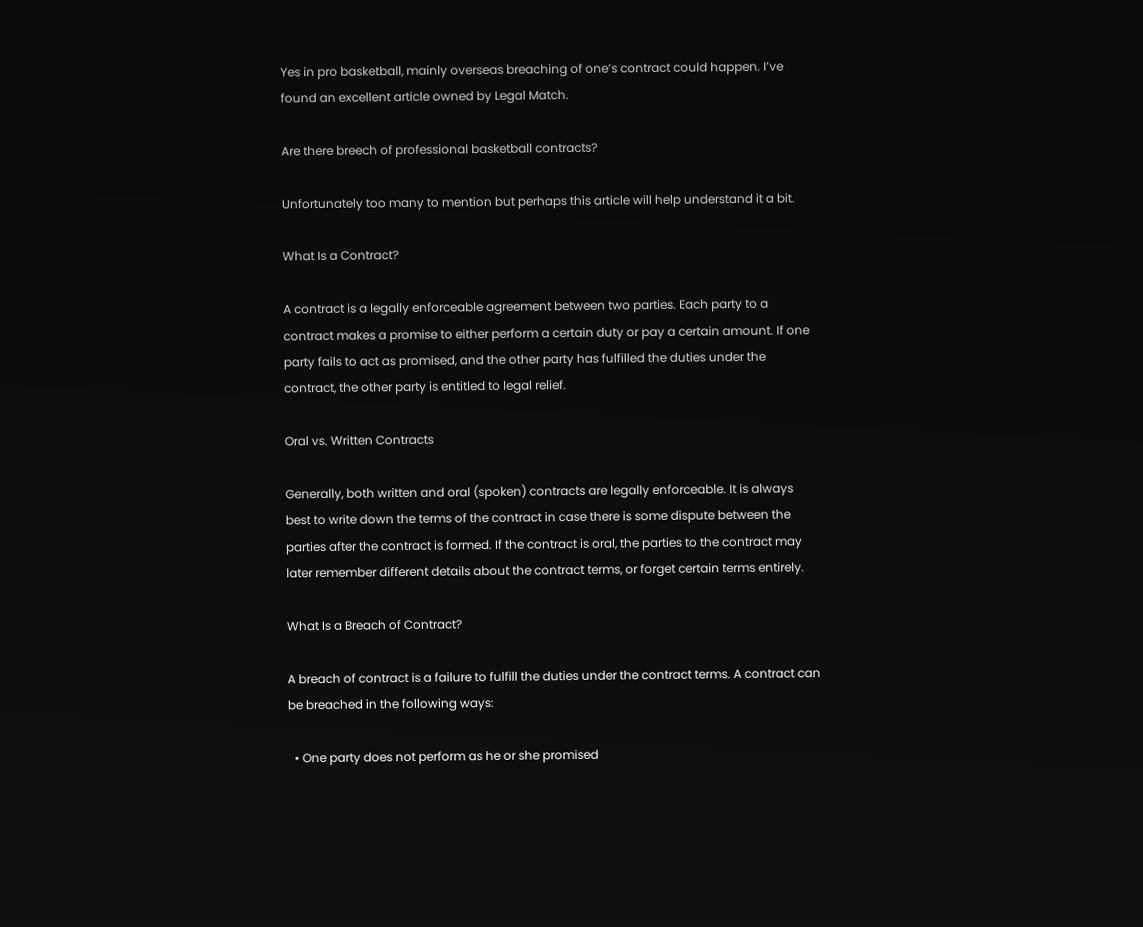Yes in pro basketball, mainly overseas breaching of one’s contract could happen. I’ve found an excellent article owned by Legal Match.

Are there breech of professional basketball contracts?

Unfortunately too many to mention but perhaps this article will help understand it a bit.

What Is a Contract?

A contract is a legally enforceable agreement between two parties. Each party to a contract makes a promise to either perform a certain duty or pay a certain amount. If one party fails to act as promised, and the other party has fulfilled the duties under the contract, the other party is entitled to legal relief.

Oral vs. Written Contracts

Generally, both written and oral (spoken) contracts are legally enforceable. It is always best to write down the terms of the contract in case there is some dispute between the parties after the contract is formed. If the contract is oral, the parties to the contract may later remember different details about the contract terms, or forget certain terms entirely.

What Is a Breach of Contract?

A breach of contract is a failure to fulfill the duties under the contract terms. A contract can be breached in the following ways:

  • One party does not perform as he or she promised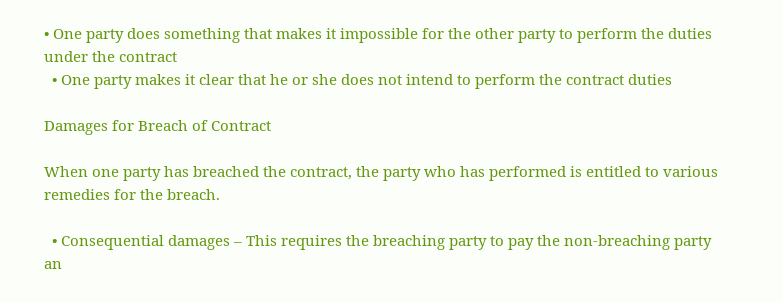• One party does something that makes it impossible for the other party to perform the duties under the contract
  • One party makes it clear that he or she does not intend to perform the contract duties

Damages for Breach of Contract

When one party has breached the contract, the party who has performed is entitled to various remedies for the breach.

  • Consequential damages – This requires the breaching party to pay the non-breaching party an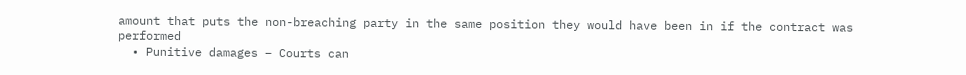amount that puts the non-breaching party in the same position they would have been in if the contract was performed
  • Punitive damages – Courts can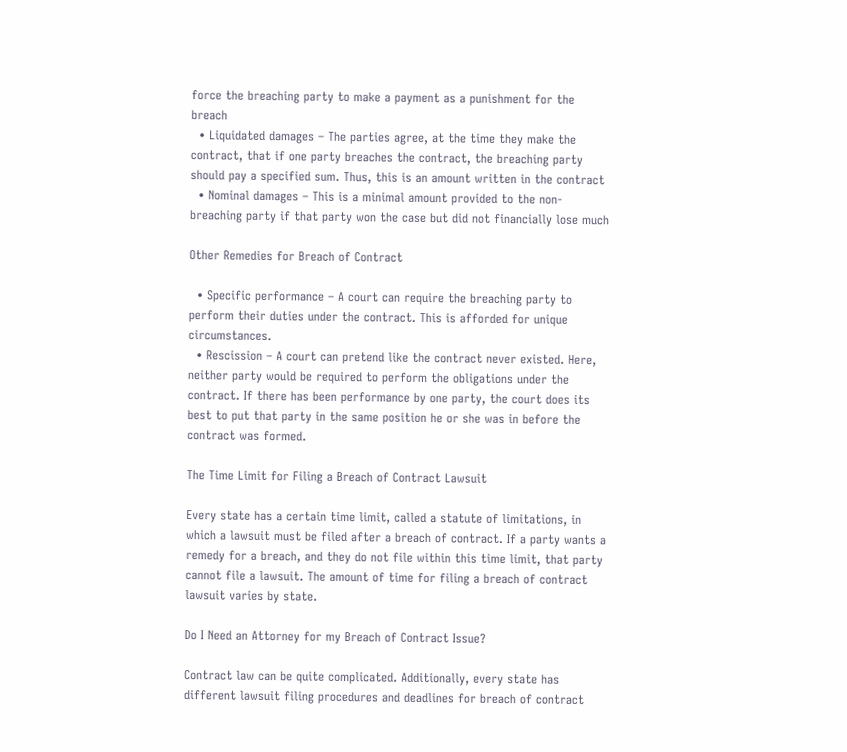force the breaching party to make a payment as a punishment for the breach
  • Liquidated damages – The parties agree, at the time they make the contract, that if one party breaches the contract, the breaching party should pay a specified sum. Thus, this is an amount written in the contract
  • Nominal damages – This is a minimal amount provided to the non-breaching party if that party won the case but did not financially lose much

Other Remedies for Breach of Contract

  • Specific performance – A court can require the breaching party to perform their duties under the contract. This is afforded for unique circumstances.
  • Rescission – A court can pretend like the contract never existed. Here, neither party would be required to perform the obligations under the contract. If there has been performance by one party, the court does its best to put that party in the same position he or she was in before the contract was formed.

The Time Limit for Filing a Breach of Contract Lawsuit

Every state has a certain time limit, called a statute of limitations, in which a lawsuit must be filed after a breach of contract. If a party wants a remedy for a breach, and they do not file within this time limit, that party cannot file a lawsuit. The amount of time for filing a breach of contract lawsuit varies by state.

Do I Need an Attorney for my Breach of Contract Issue?

Contract law can be quite complicated. Additionally, every state has different lawsuit filing procedures and deadlines for breach of contract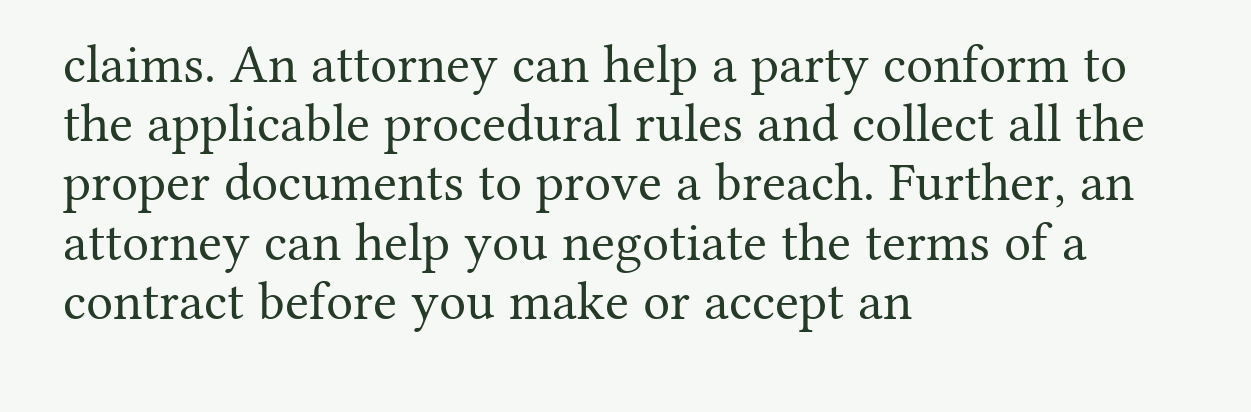claims. An attorney can help a party conform to the applicable procedural rules and collect all the proper documents to prove a breach. Further, an attorney can help you negotiate the terms of a contract before you make or accept an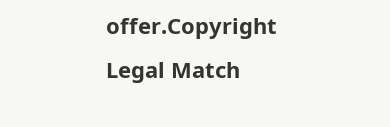offer.Copyright Legal Match